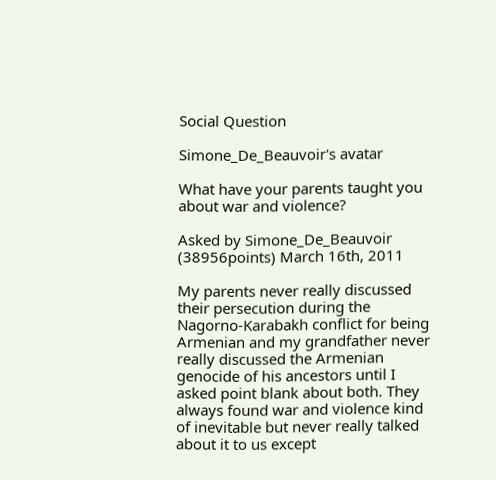Social Question

Simone_De_Beauvoir's avatar

What have your parents taught you about war and violence?

Asked by Simone_De_Beauvoir (38956points) March 16th, 2011

My parents never really discussed their persecution during the Nagorno-Karabakh conflict for being Armenian and my grandfather never really discussed the Armenian genocide of his ancestors until I asked point blank about both. They always found war and violence kind of inevitable but never really talked about it to us except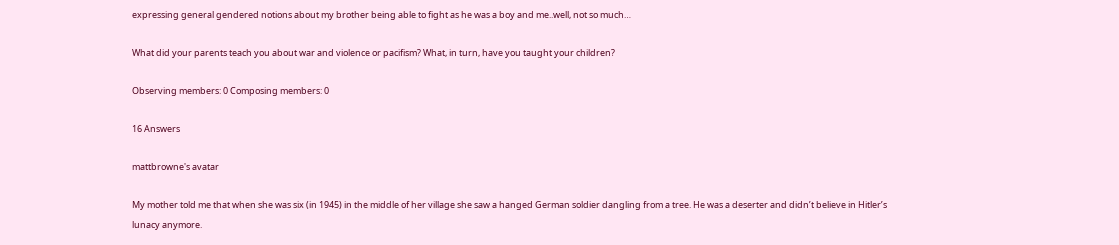expressing general gendered notions about my brother being able to fight as he was a boy and me..well, not so much…

What did your parents teach you about war and violence or pacifism? What, in turn, have you taught your children?

Observing members: 0 Composing members: 0

16 Answers

mattbrowne's avatar

My mother told me that when she was six (in 1945) in the middle of her village she saw a hanged German soldier dangling from a tree. He was a deserter and didn’t believe in Hitler’s lunacy anymore.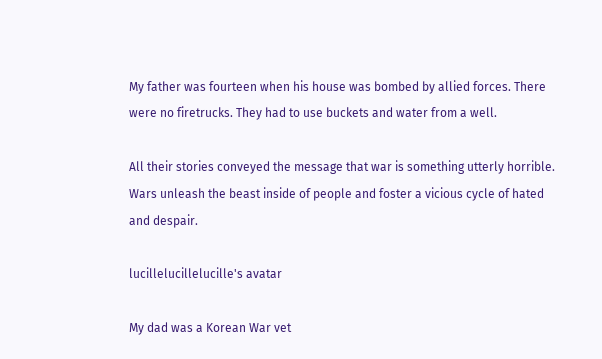My father was fourteen when his house was bombed by allied forces. There were no firetrucks. They had to use buckets and water from a well.

All their stories conveyed the message that war is something utterly horrible. Wars unleash the beast inside of people and foster a vicious cycle of hated and despair.

lucillelucillelucille's avatar

My dad was a Korean War vet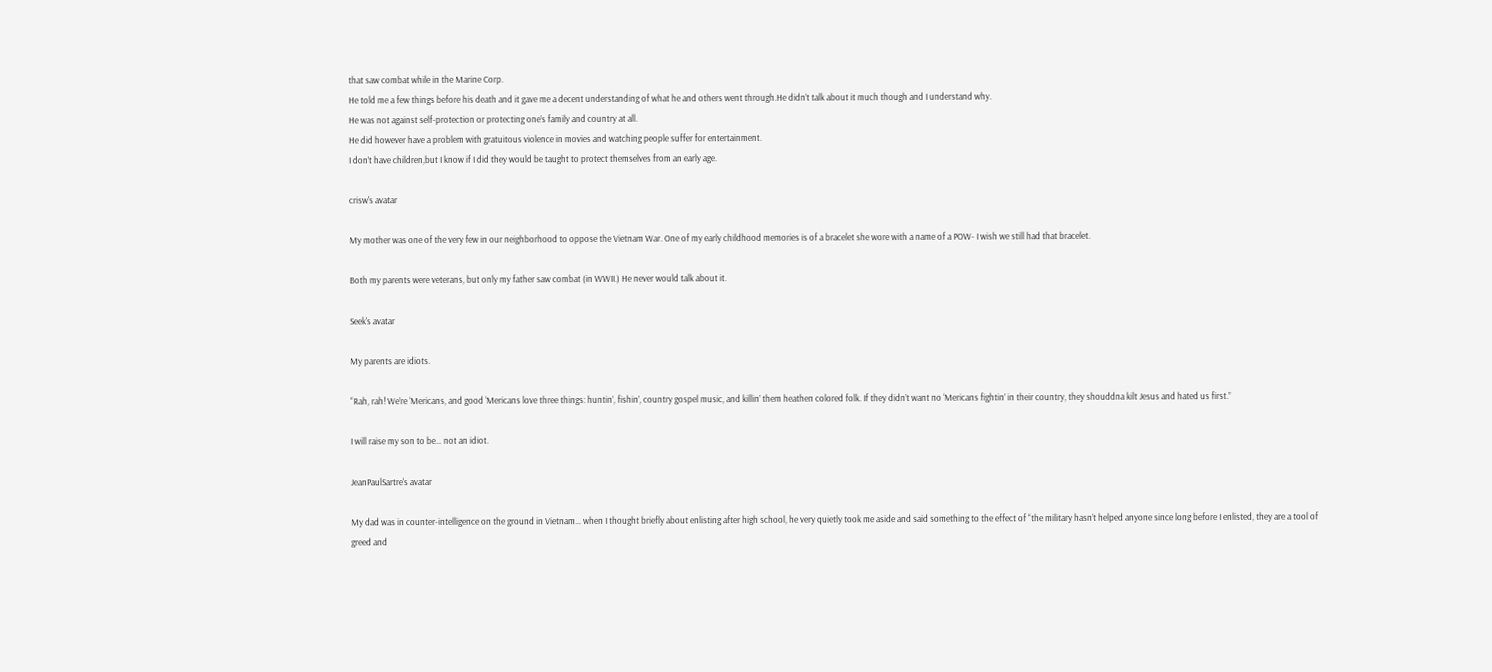that saw combat while in the Marine Corp.
He told me a few things before his death and it gave me a decent understanding of what he and others went through.He didn’t talk about it much though and I understand why.
He was not against self-protection or protecting one’s family and country at all.
He did however have a problem with gratuitous violence in movies and watching people suffer for entertainment.
I don’t have children,but I know if I did they would be taught to protect themselves from an early age.

crisw's avatar

My mother was one of the very few in our neighborhood to oppose the Vietnam War. One of my early childhood memories is of a bracelet she wore with a name of a POW- I wish we still had that bracelet.

Both my parents were veterans, but only my father saw combat (in WWII.) He never would talk about it.

Seek's avatar

My parents are idiots.

“Rah, rah! We’re ‘Mericans, and good ‘Mericans love three things: huntin’, fishin’, country gospel music, and killin’ them heathen colored folk. If they didn’t want no ‘Mericans fightin’ in their country, they shouddna kilt Jesus and hated us first.”

I will raise my son to be… not an idiot.

JeanPaulSartre's avatar

My dad was in counter-intelligence on the ground in Vietnam… when I thought briefly about enlisting after high school, he very quietly took me aside and said something to the effect of “the military hasn’t helped anyone since long before I enlisted, they are a tool of greed and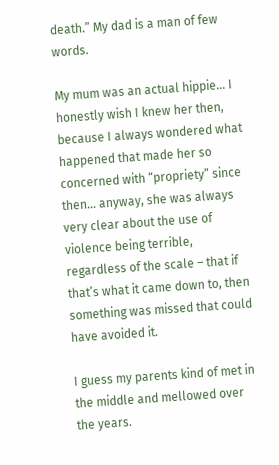death.” My dad is a man of few words.

My mum was an actual hippie… I honestly wish I knew her then, because I always wondered what happened that made her so concerned with “propriety” since then… anyway, she was always very clear about the use of violence being terrible, regardless of the scale – that if that’s what it came down to, then something was missed that could have avoided it.

I guess my parents kind of met in the middle and mellowed over the years.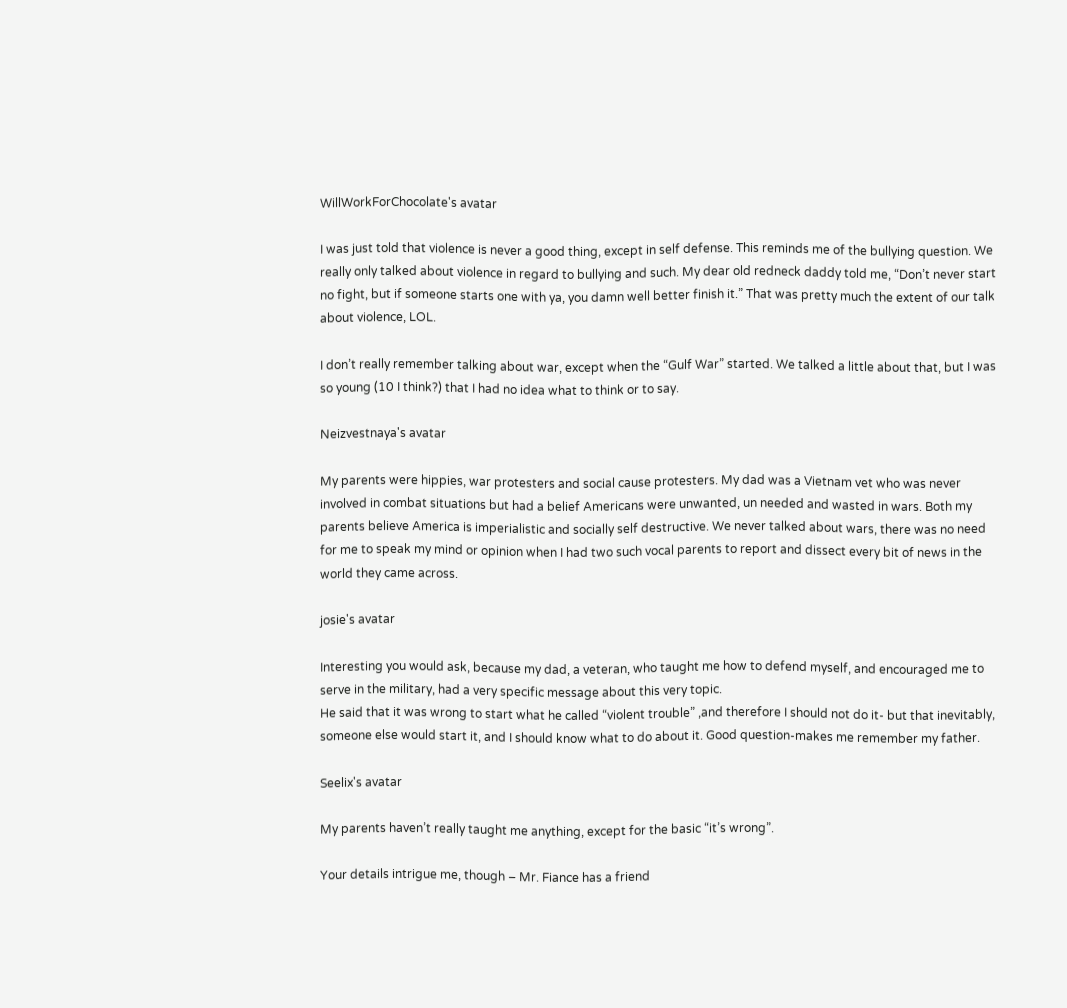WillWorkForChocolate's avatar

I was just told that violence is never a good thing, except in self defense. This reminds me of the bullying question. We really only talked about violence in regard to bullying and such. My dear old redneck daddy told me, “Don’t never start no fight, but if someone starts one with ya, you damn well better finish it.” That was pretty much the extent of our talk about violence, LOL.

I don’t really remember talking about war, except when the “Gulf War” started. We talked a little about that, but I was so young (10 I think?) that I had no idea what to think or to say.

Neizvestnaya's avatar

My parents were hippies, war protesters and social cause protesters. My dad was a Vietnam vet who was never involved in combat situations but had a belief Americans were unwanted, un needed and wasted in wars. Both my parents believe America is imperialistic and socially self destructive. We never talked about wars, there was no need for me to speak my mind or opinion when I had two such vocal parents to report and dissect every bit of news in the world they came across.

josie's avatar

Interesting you would ask, because my dad, a veteran, who taught me how to defend myself, and encouraged me to serve in the military, had a very specific message about this very topic.
He said that it was wrong to start what he called “violent trouble” ,and therefore I should not do it- but that inevitably, someone else would start it, and I should know what to do about it. Good question-makes me remember my father.

Seelix's avatar

My parents haven’t really taught me anything, except for the basic “it’s wrong”.

Your details intrigue me, though – Mr. Fiance has a friend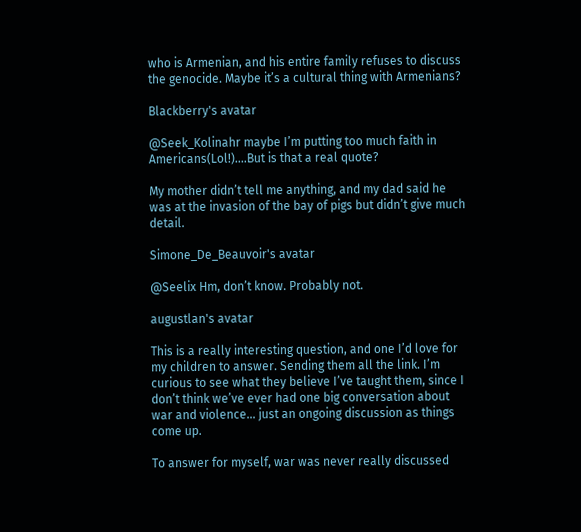who is Armenian, and his entire family refuses to discuss the genocide. Maybe it’s a cultural thing with Armenians?

Blackberry's avatar

@Seek_Kolinahr maybe I’m putting too much faith in Americans(Lol!)....But is that a real quote?

My mother didn’t tell me anything, and my dad said he was at the invasion of the bay of pigs but didn’t give much detail.

Simone_De_Beauvoir's avatar

@Seelix Hm, don’t know. Probably not.

augustlan's avatar

This is a really interesting question, and one I’d love for my children to answer. Sending them all the link. I’m curious to see what they believe I’ve taught them, since I don’t think we’ve ever had one big conversation about war and violence… just an ongoing discussion as things come up.

To answer for myself, war was never really discussed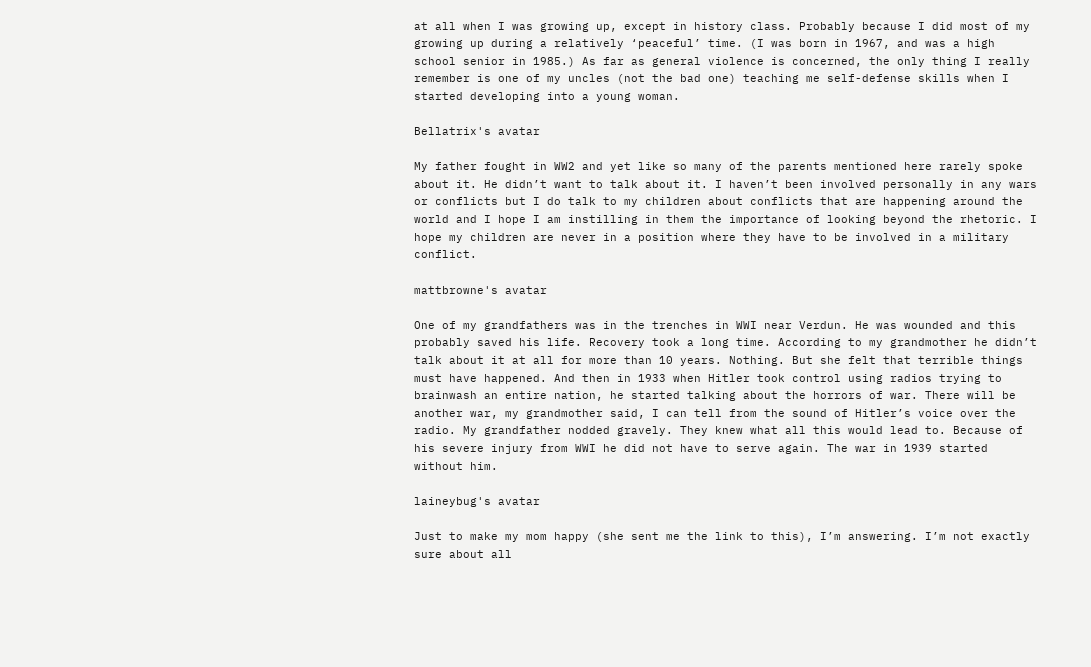at all when I was growing up, except in history class. Probably because I did most of my growing up during a relatively ‘peaceful’ time. (I was born in 1967, and was a high school senior in 1985.) As far as general violence is concerned, the only thing I really remember is one of my uncles (not the bad one) teaching me self-defense skills when I started developing into a young woman.

Bellatrix's avatar

My father fought in WW2 and yet like so many of the parents mentioned here rarely spoke about it. He didn’t want to talk about it. I haven’t been involved personally in any wars or conflicts but I do talk to my children about conflicts that are happening around the world and I hope I am instilling in them the importance of looking beyond the rhetoric. I hope my children are never in a position where they have to be involved in a military conflict.

mattbrowne's avatar

One of my grandfathers was in the trenches in WWI near Verdun. He was wounded and this probably saved his life. Recovery took a long time. According to my grandmother he didn’t talk about it at all for more than 10 years. Nothing. But she felt that terrible things must have happened. And then in 1933 when Hitler took control using radios trying to brainwash an entire nation, he started talking about the horrors of war. There will be another war, my grandmother said, I can tell from the sound of Hitler’s voice over the radio. My grandfather nodded gravely. They knew what all this would lead to. Because of his severe injury from WWI he did not have to serve again. The war in 1939 started without him.

laineybug's avatar

Just to make my mom happy (she sent me the link to this), I’m answering. I’m not exactly sure about all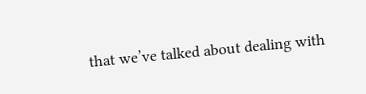that we’ve talked about dealing with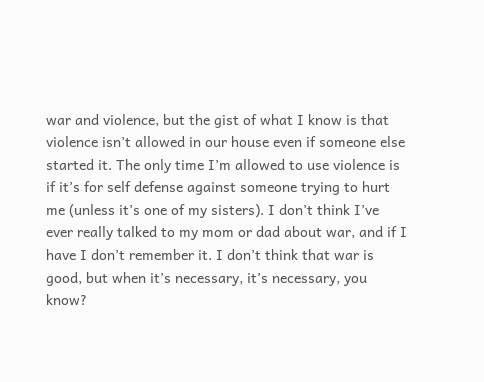war and violence, but the gist of what I know is that violence isn’t allowed in our house even if someone else started it. The only time I’m allowed to use violence is if it’s for self defense against someone trying to hurt me (unless it’s one of my sisters). I don’t think I’ve ever really talked to my mom or dad about war, and if I have I don’t remember it. I don’t think that war is good, but when it’s necessary, it’s necessary, you know?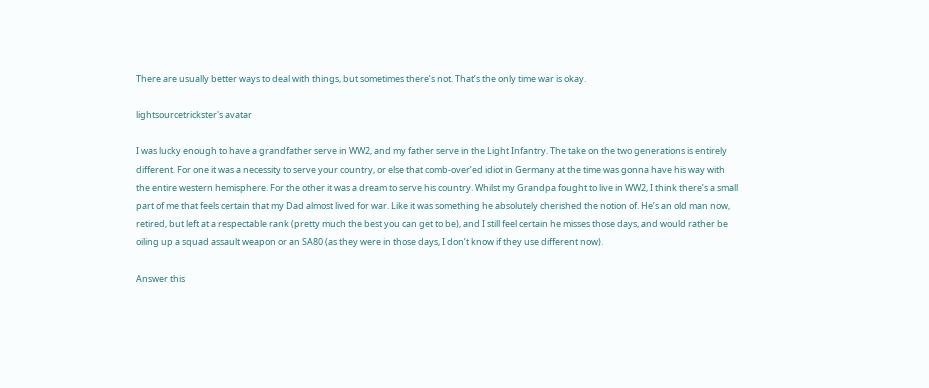There are usually better ways to deal with things, but sometimes there’s not. That’s the only time war is okay.

lightsourcetrickster's avatar

I was lucky enough to have a grandfather serve in WW2, and my father serve in the Light Infantry. The take on the two generations is entirely different. For one it was a necessity to serve your country, or else that comb-over’ed idiot in Germany at the time was gonna have his way with the entire western hemisphere. For the other it was a dream to serve his country. Whilst my Grandpa fought to live in WW2, I think there’s a small part of me that feels certain that my Dad almost lived for war. Like it was something he absolutely cherished the notion of. He’s an old man now, retired, but left at a respectable rank (pretty much the best you can get to be), and I still feel certain he misses those days, and would rather be oiling up a squad assault weapon or an SA80 (as they were in those days, I don’t know if they use different now).

Answer this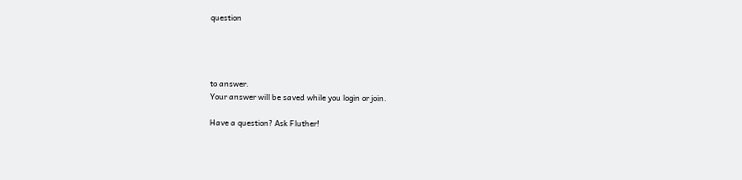question




to answer.
Your answer will be saved while you login or join.

Have a question? Ask Fluther!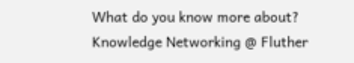What do you know more about?
Knowledge Networking @ Fluther